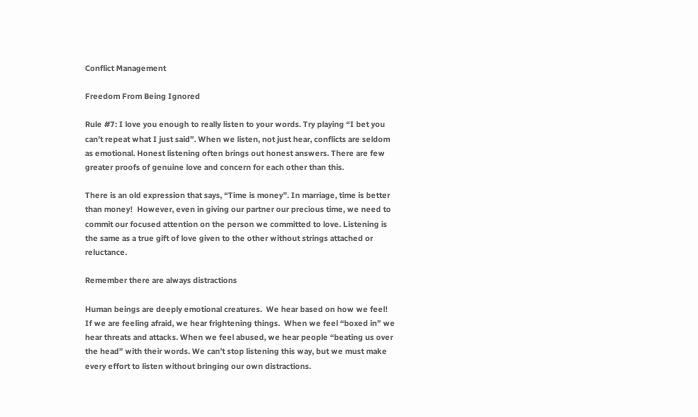Conflict Management

Freedom From Being Ignored

Rule #7: I love you enough to really listen to your words. Try playing “I bet you can’t repeat what I just said”. When we listen, not just hear, conflicts are seldom as emotional. Honest listening often brings out honest answers. There are few greater proofs of genuine love and concern for each other than this.

There is an old expression that says, “Time is money”. In marriage, time is better than money!  However, even in giving our partner our precious time, we need to commit our focused attention on the person we committed to love. Listening is the same as a true gift of love given to the other without strings attached or reluctance.

Remember there are always distractions

Human beings are deeply emotional creatures.  We hear based on how we feel!  If we are feeling afraid, we hear frightening things.  When we feel “boxed in” we hear threats and attacks. When we feel abused, we hear people “beating us over the head” with their words. We can’t stop listening this way, but we must make every effort to listen without bringing our own distractions.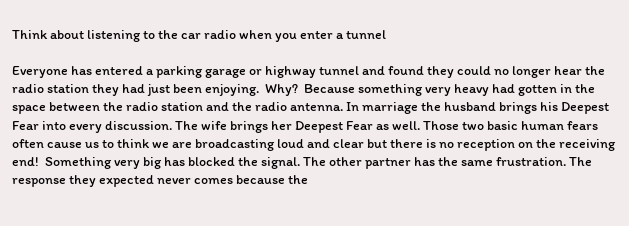Think about listening to the car radio when you enter a tunnel

Everyone has entered a parking garage or highway tunnel and found they could no longer hear the radio station they had just been enjoying.  Why?  Because something very heavy had gotten in the space between the radio station and the radio antenna. In marriage the husband brings his Deepest Fear into every discussion. The wife brings her Deepest Fear as well. Those two basic human fears often cause us to think we are broadcasting loud and clear but there is no reception on the receiving end!  Something very big has blocked the signal. The other partner has the same frustration. The response they expected never comes because the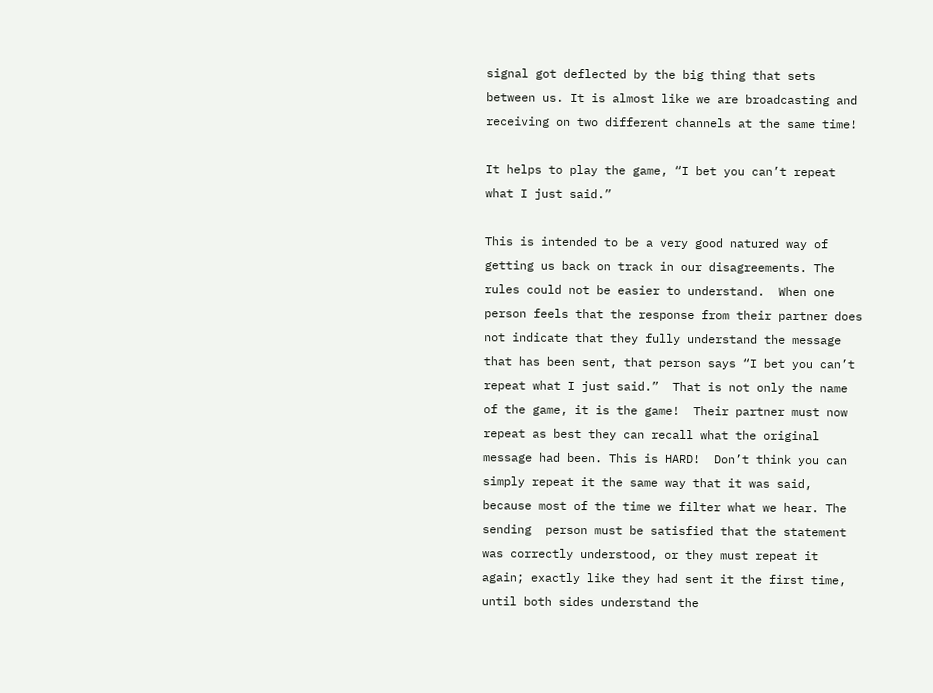signal got deflected by the big thing that sets between us. It is almost like we are broadcasting and receiving on two different channels at the same time!

It helps to play the game, “I bet you can’t repeat what I just said.”

This is intended to be a very good natured way of getting us back on track in our disagreements. The rules could not be easier to understand.  When one person feels that the response from their partner does not indicate that they fully understand the message that has been sent, that person says “I bet you can’t repeat what I just said.”  That is not only the name of the game, it is the game!  Their partner must now repeat as best they can recall what the original message had been. This is HARD!  Don’t think you can simply repeat it the same way that it was said, because most of the time we filter what we hear. The sending  person must be satisfied that the statement was correctly understood, or they must repeat it again; exactly like they had sent it the first time, until both sides understand the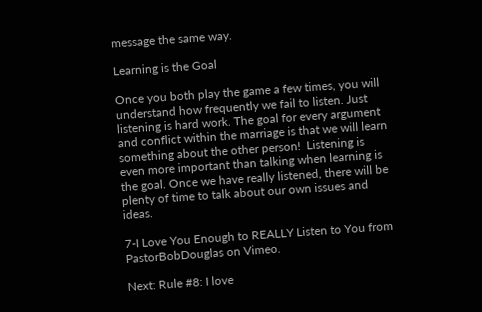message the same way.

Learning is the Goal

Once you both play the game a few times, you will understand how frequently we fail to listen. Just listening is hard work. The goal for every argument and conflict within the marriage is that we will learn something about the other person!  Listening is even more important than talking when learning is the goal. Once we have really listened, there will be plenty of time to talk about our own issues and ideas.

7-I Love You Enough to REALLY Listen to You from PastorBobDouglas on Vimeo.

Next: Rule #8: I love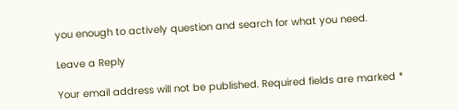you enough to actively question and search for what you need.

Leave a Reply

Your email address will not be published. Required fields are marked *